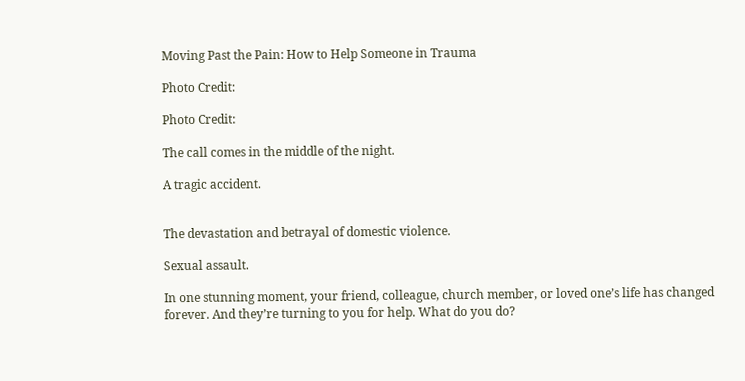Moving Past the Pain: How to Help Someone in Trauma

Photo Credit:

Photo Credit:

The call comes in the middle of the night.

A tragic accident.


The devastation and betrayal of domestic violence.

Sexual assault.

In one stunning moment, your friend, colleague, church member, or loved one’s life has changed forever. And they’re turning to you for help. What do you do?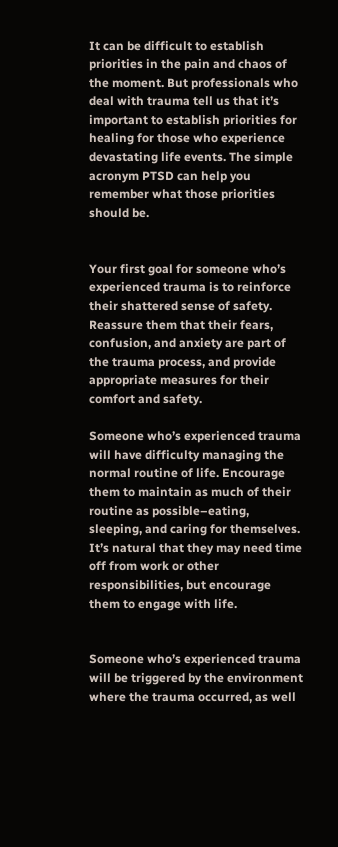It can be difficult to establish priorities in the pain and chaos of the moment. But professionals who deal with trauma tell us that it’s important to establish priorities for healing for those who experience devastating life events. The simple acronym PTSD can help you remember what those priorities should be.


Your first goal for someone who’s experienced trauma is to reinforce their shattered sense of safety. Reassure them that their fears, confusion, and anxiety are part of the trauma process, and provide appropriate measures for their comfort and safety.

Someone who’s experienced trauma will have difficulty managing the normal routine of life. Encourage them to maintain as much of their routine as possible–eating, sleeping, and caring for themselves. It’s natural that they may need time off from work or other responsibilities, but encourage them to engage with life.


Someone who’s experienced trauma will be triggered by the environment where the trauma occurred, as well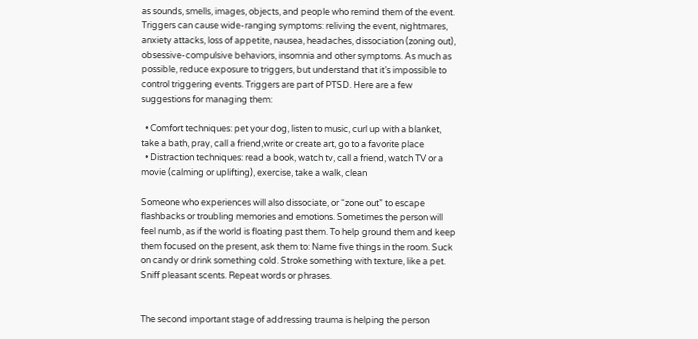as sounds, smells, images, objects, and people who remind them of the event. Triggers can cause wide-ranging symptoms: reliving the event, nightmares, anxiety attacks, loss of appetite, nausea, headaches, dissociation (zoning out), obsessive-compulsive behaviors, insomnia and other symptoms. As much as possible, reduce exposure to triggers, but understand that it’s impossible to control triggering events. Triggers are part of PTSD. Here are a few suggestions for managing them:

  • Comfort techniques: pet your dog, listen to music, curl up with a blanket, take a bath, pray, call a friend,write or create art, go to a favorite place
  • Distraction techniques: read a book, watch tv, call a friend, watch TV or a movie (calming or uplifting), exercise, take a walk, clean

Someone who experiences will also dissociate, or “zone out” to escape flashbacks or troubling memories and emotions. Sometimes the person will feel numb, as if the world is floating past them. To help ground them and keep them focused on the present, ask them to: Name five things in the room. Suck on candy or drink something cold. Stroke something with texture, like a pet. Sniff pleasant scents. Repeat words or phrases.


The second important stage of addressing trauma is helping the person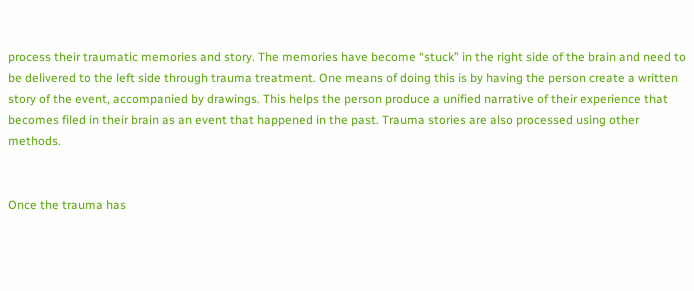process their traumatic memories and story. The memories have become “stuck” in the right side of the brain and need to be delivered to the left side through trauma treatment. One means of doing this is by having the person create a written story of the event, accompanied by drawings. This helps the person produce a unified narrative of their experience that becomes filed in their brain as an event that happened in the past. Trauma stories are also processed using other methods.


Once the trauma has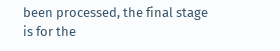been processed, the final stage is for the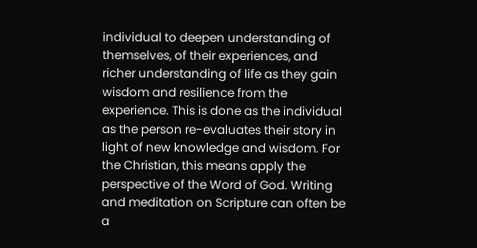individual to deepen understanding of themselves, of their experiences, and richer understanding of life as they gain wisdom and resilience from the experience. This is done as the individual as the person re-evaluates their story in light of new knowledge and wisdom. For the Christian, this means apply the perspective of the Word of God. Writing and meditation on Scripture can often be a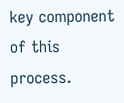key component of this process.